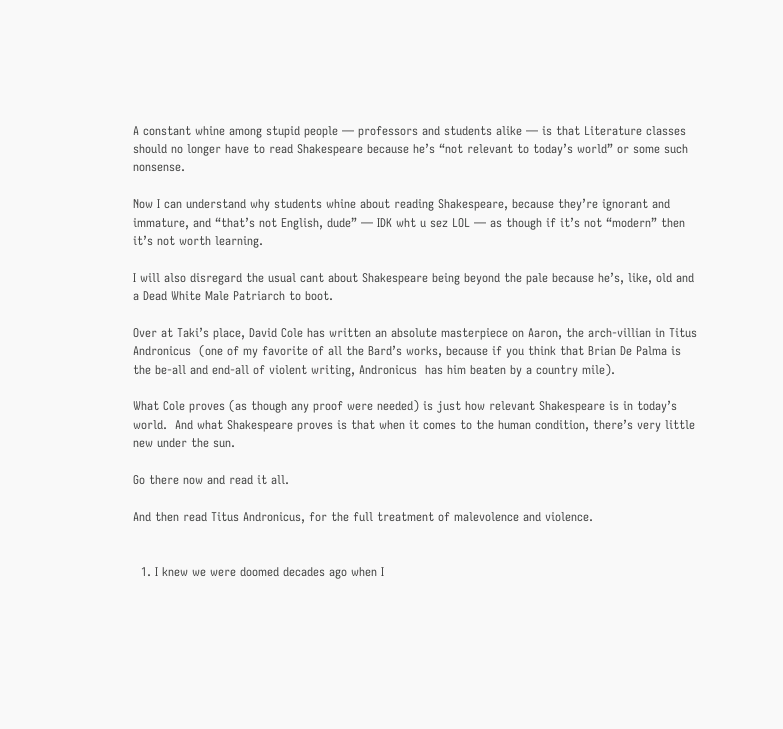A constant whine among stupid people — professors and students alike — is that Literature classes should no longer have to read Shakespeare because he’s “not relevant to today’s world” or some such nonsense.

Now I can understand why students whine about reading Shakespeare, because they’re ignorant and immature, and “that’s not English, dude” — IDK wht u sez LOL — as though if it’s not “modern” then it’s not worth learning.

I will also disregard the usual cant about Shakespeare being beyond the pale because he’s, like, old and a Dead White Male Patriarch to boot.

Over at Taki’s place, David Cole has written an absolute masterpiece on Aaron, the arch-villian in Titus Andronicus  (one of my favorite of all the Bard’s works, because if you think that Brian De Palma is the be-all and end-all of violent writing, Andronicus  has him beaten by a country mile).

What Cole proves (as though any proof were needed) is just how relevant Shakespeare is in today’s world.  And what Shakespeare proves is that when it comes to the human condition, there’s very little new under the sun.

Go there now and read it all.

And then read Titus Andronicus, for the full treatment of malevolence and violence.


  1. I knew we were doomed decades ago when I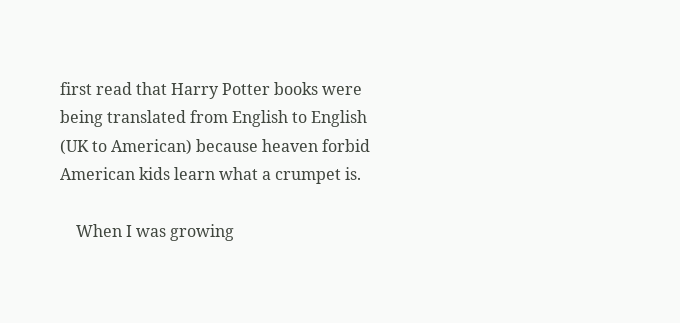first read that Harry Potter books were being translated from English to English (UK to American) because heaven forbid American kids learn what a crumpet is.

    When I was growing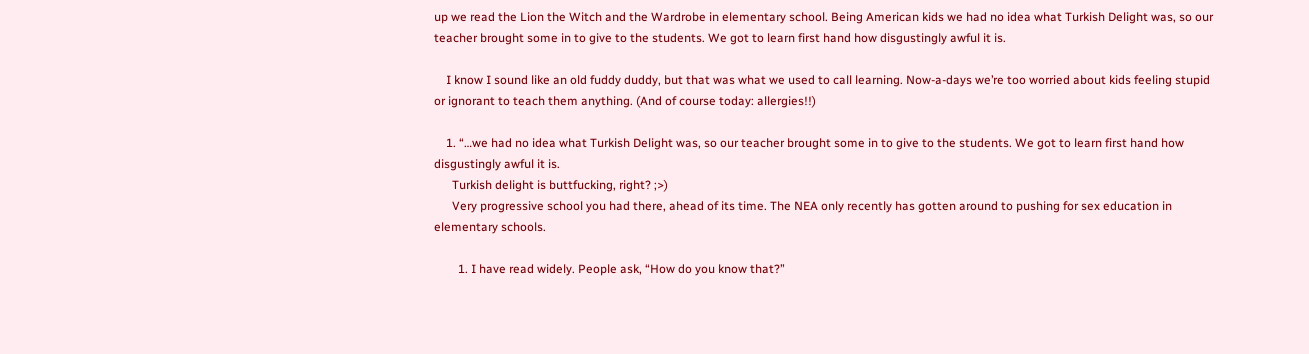up we read the Lion the Witch and the Wardrobe in elementary school. Being American kids we had no idea what Turkish Delight was, so our teacher brought some in to give to the students. We got to learn first hand how disgustingly awful it is.

    I know I sound like an old fuddy duddy, but that was what we used to call learning. Now-a-days we’re too worried about kids feeling stupid or ignorant to teach them anything. (And of course today: allergies!!)

    1. “…we had no idea what Turkish Delight was, so our teacher brought some in to give to the students. We got to learn first hand how disgustingly awful it is.
      Turkish delight is buttfucking, right? ;>)
      Very progressive school you had there, ahead of its time. The NEA only recently has gotten around to pushing for sex education in elementary schools.

        1. I have read widely. People ask, “How do you know that?”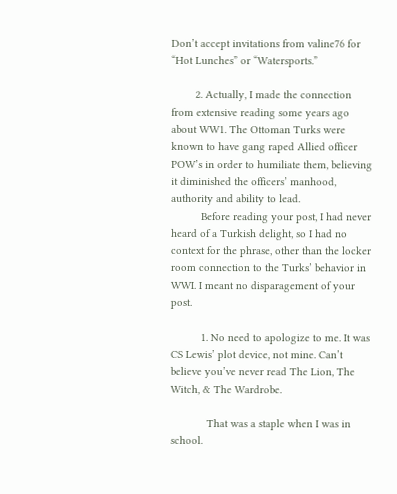Don’t accept invitations from valine76 for “Hot Lunches” or “Watersports.”

        2. Actually, I made the connection from extensive reading some years ago about WW1. The Ottoman Turks were known to have gang raped Allied officer POW’s in order to humiliate them, believing it diminished the officers’ manhood, authority and ability to lead.
          Before reading your post, I had never heard of a Turkish delight, so I had no context for the phrase, other than the locker room connection to the Turks’ behavior in WWI. I meant no disparagement of your post.

          1. No need to apologize to me. It was CS Lewis’ plot device, not mine. Can’t believe you’ve never read The Lion, The Witch, & The Wardrobe.

            That was a staple when I was in school.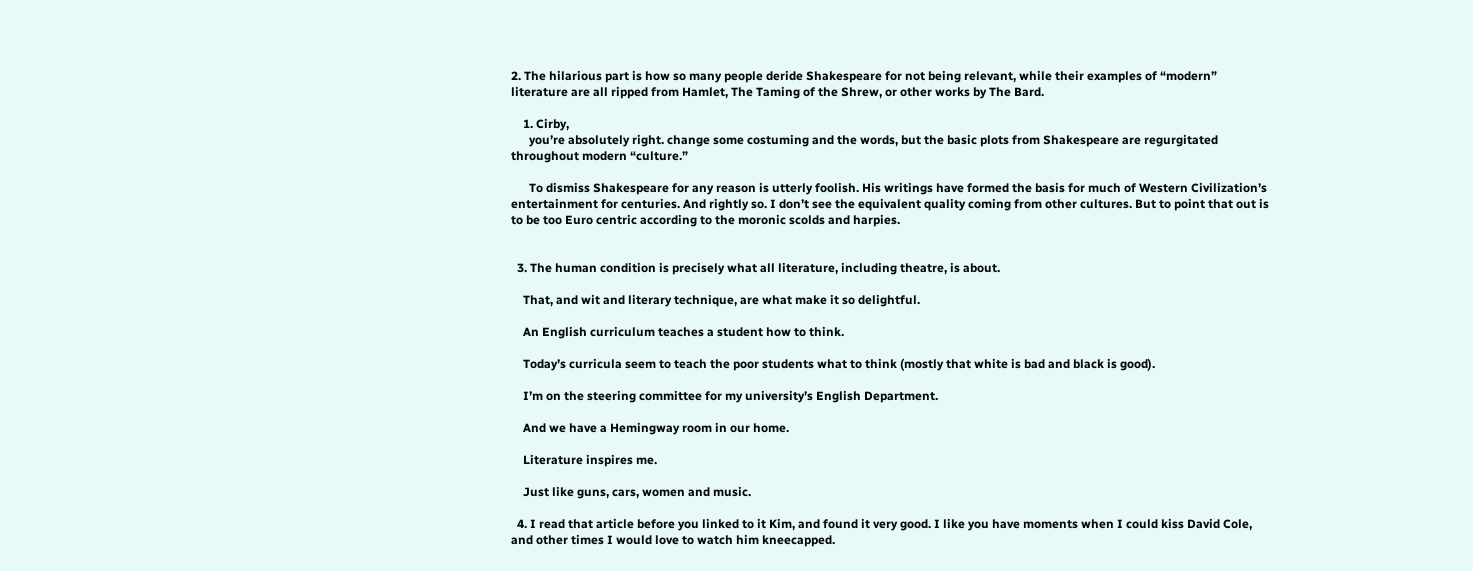2. The hilarious part is how so many people deride Shakespeare for not being relevant, while their examples of “modern” literature are all ripped from Hamlet, The Taming of the Shrew, or other works by The Bard.

    1. Cirby,
      you’re absolutely right. change some costuming and the words, but the basic plots from Shakespeare are regurgitated throughout modern “culture.”

      To dismiss Shakespeare for any reason is utterly foolish. His writings have formed the basis for much of Western Civilization’s entertainment for centuries. And rightly so. I don’t see the equivalent quality coming from other cultures. But to point that out is to be too Euro centric according to the moronic scolds and harpies.


  3. The human condition is precisely what all literature, including theatre, is about.

    That, and wit and literary technique, are what make it so delightful.

    An English curriculum teaches a student how to think.

    Today’s curricula seem to teach the poor students what to think (mostly that white is bad and black is good).

    I’m on the steering committee for my university’s English Department.

    And we have a Hemingway room in our home.

    Literature inspires me.

    Just like guns, cars, women and music.

  4. I read that article before you linked to it Kim, and found it very good. I like you have moments when I could kiss David Cole, and other times I would love to watch him kneecapped.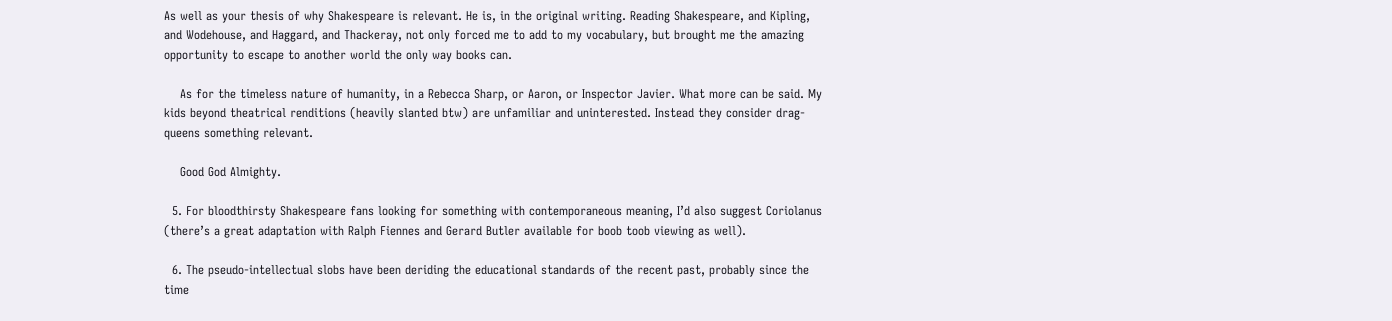As well as your thesis of why Shakespeare is relevant. He is, in the original writing. Reading Shakespeare, and Kipling, and Wodehouse, and Haggard, and Thackeray, not only forced me to add to my vocabulary, but brought me the amazing opportunity to escape to another world the only way books can.

    As for the timeless nature of humanity, in a Rebecca Sharp, or Aaron, or Inspector Javier. What more can be said. My kids beyond theatrical renditions (heavily slanted btw) are unfamiliar and uninterested. Instead they consider drag-queens something relevant.

    Good God Almighty.

  5. For bloodthirsty Shakespeare fans looking for something with contemporaneous meaning, I’d also suggest Coriolanus (there’s a great adaptation with Ralph Fiennes and Gerard Butler available for boob toob viewing as well).

  6. The pseudo-intellectual slobs have been deriding the educational standards of the recent past, probably since the time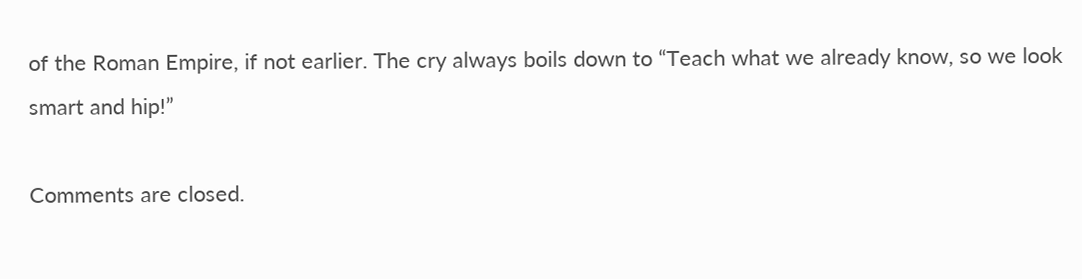of the Roman Empire, if not earlier. The cry always boils down to “Teach what we already know, so we look smart and hip!”

Comments are closed.